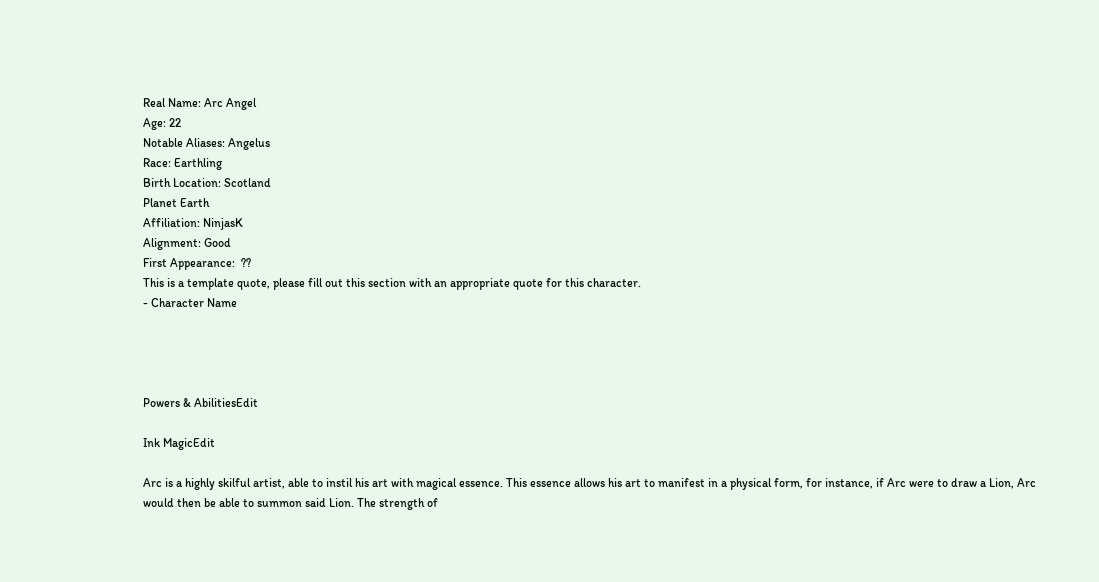Real Name: Arc Angel
Age: 22
Notable Aliases: Angelus
Race: Earthling
Birth Location: Scotland
Planet Earth
Affiliation: NinjasK
Alignment: Good
First Appearance:  ??
This is a template quote, please fill out this section with an appropriate quote for this character.
- Character Name




Powers & AbilitiesEdit

Ink MagicEdit

Arc is a highly skilful artist, able to instil his art with magical essence. This essence allows his art to manifest in a physical form, for instance, if Arc were to draw a Lion, Arc would then be able to summon said Lion. The strength of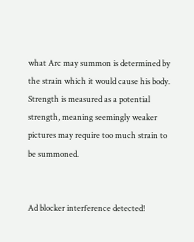what Arc may summon is determined by the strain which it would cause his body. Strength is measured as a potential strength, meaning seemingly weaker pictures may require too much strain to be summoned.


Ad blocker interference detected!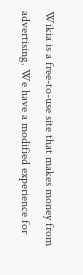Wikia is a free-to-use site that makes money from advertising. We have a modified experience for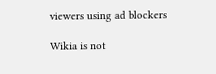viewers using ad blockers

Wikia is not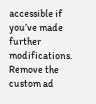accessible if you’ve made further modifications. Remove the custom ad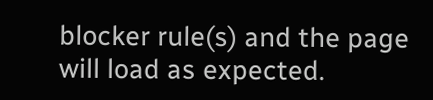blocker rule(s) and the page will load as expected.